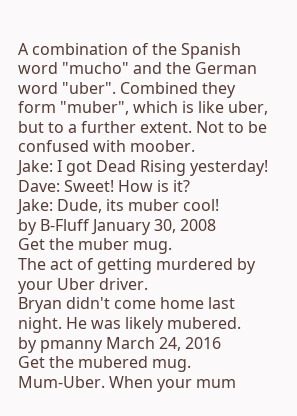A combination of the Spanish word "mucho" and the German word "uber". Combined they form "muber", which is like uber, but to a further extent. Not to be confused with moober.
Jake: I got Dead Rising yesterday!
Dave: Sweet! How is it?
Jake: Dude, its muber cool!
by B-Fluff January 30, 2008
Get the muber mug.
The act of getting murdered by your Uber driver.
Bryan didn't come home last night. He was likely mubered.
by pmanny March 24, 2016
Get the mubered mug.
Mum-Uber. When your mum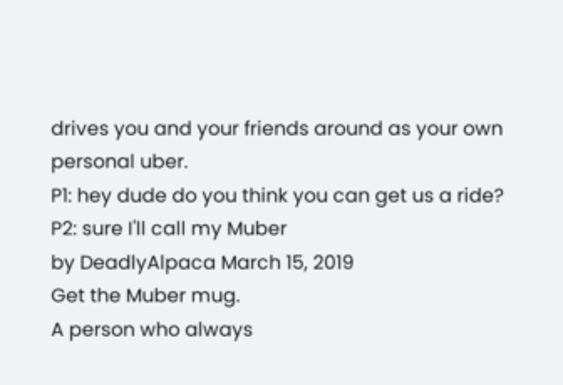drives you and your friends around as your own personal uber.
P1: hey dude do you think you can get us a ride?
P2: sure I'll call my Muber
by DeadlyAlpaca March 15, 2019
Get the Muber mug.
A person who always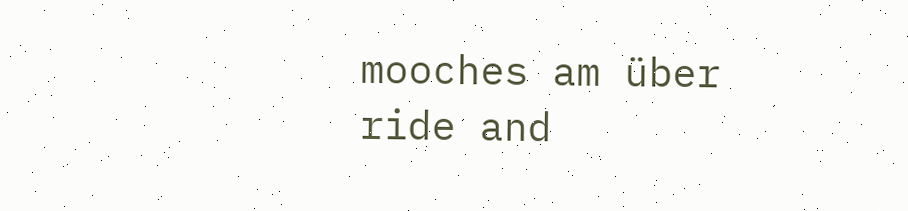mooches am über ride and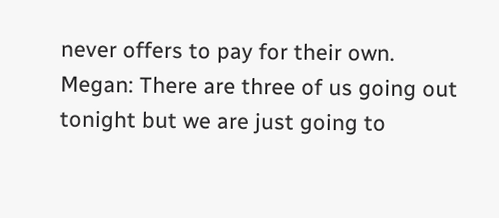never offers to pay for their own.
Megan: There are three of us going out tonight but we are just going to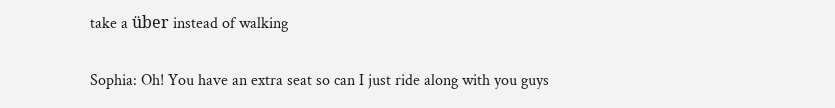take a über instead of walking

Sophia: Oh! You have an extra seat so can I just ride along with you guys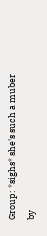Group: *sighs* she's such a muber
by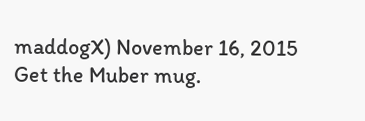maddogX) November 16, 2015
Get the Muber mug.